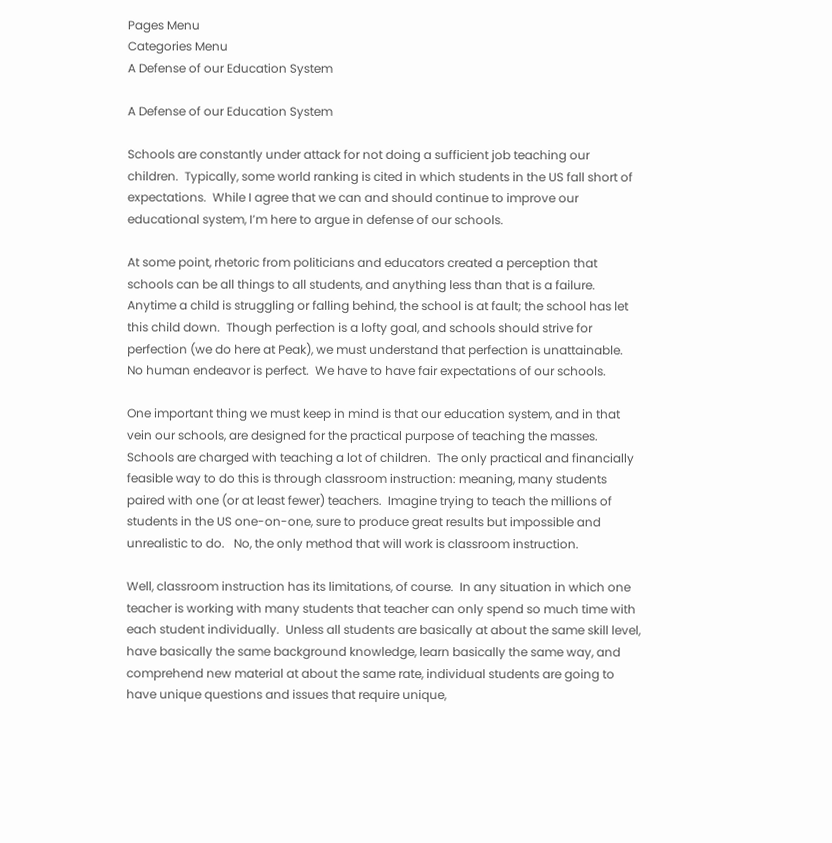Pages Menu
Categories Menu
A Defense of our Education System

A Defense of our Education System

Schools are constantly under attack for not doing a sufficient job teaching our children.  Typically, some world ranking is cited in which students in the US fall short of expectations.  While I agree that we can and should continue to improve our educational system, I’m here to argue in defense of our schools.

At some point, rhetoric from politicians and educators created a perception that schools can be all things to all students, and anything less than that is a failure.  Anytime a child is struggling or falling behind, the school is at fault; the school has let this child down.  Though perfection is a lofty goal, and schools should strive for perfection (we do here at Peak), we must understand that perfection is unattainable.  No human endeavor is perfect.  We have to have fair expectations of our schools.

One important thing we must keep in mind is that our education system, and in that vein our schools, are designed for the practical purpose of teaching the masses.  Schools are charged with teaching a lot of children.  The only practical and financially feasible way to do this is through classroom instruction: meaning, many students paired with one (or at least fewer) teachers.  Imagine trying to teach the millions of students in the US one-on-one, sure to produce great results but impossible and unrealistic to do.   No, the only method that will work is classroom instruction.

Well, classroom instruction has its limitations, of course.  In any situation in which one teacher is working with many students that teacher can only spend so much time with each student individually.  Unless all students are basically at about the same skill level, have basically the same background knowledge, learn basically the same way, and comprehend new material at about the same rate, individual students are going to have unique questions and issues that require unique,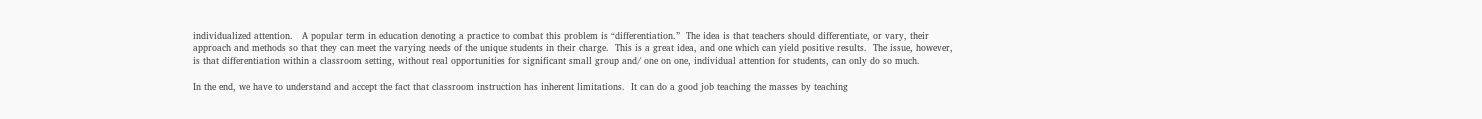individualized attention.   A popular term in education denoting a practice to combat this problem is “differentiation.”  The idea is that teachers should differentiate, or vary, their approach and methods so that they can meet the varying needs of the unique students in their charge.  This is a great idea, and one which can yield positive results.  The issue, however, is that differentiation within a classroom setting, without real opportunities for significant small group and/ one on one, individual attention for students, can only do so much.

In the end, we have to understand and accept the fact that classroom instruction has inherent limitations.  It can do a good job teaching the masses by teaching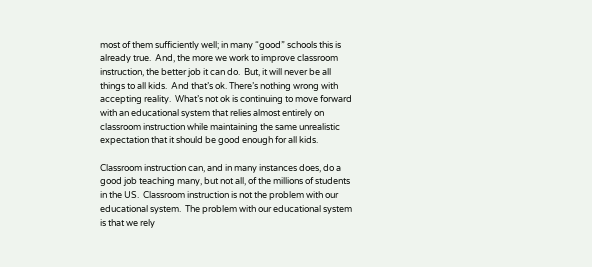most of them sufficiently well; in many “good” schools this is already true.  And, the more we work to improve classroom instruction, the better job it can do.  But, it will never be all things to all kids.  And that’s ok. There’s nothing wrong with accepting reality.  What’s not ok is continuing to move forward with an educational system that relies almost entirely on classroom instruction while maintaining the same unrealistic expectation that it should be good enough for all kids.

Classroom instruction can, and in many instances does, do a good job teaching many, but not all, of the millions of students in the US.  Classroom instruction is not the problem with our educational system.  The problem with our educational system is that we rely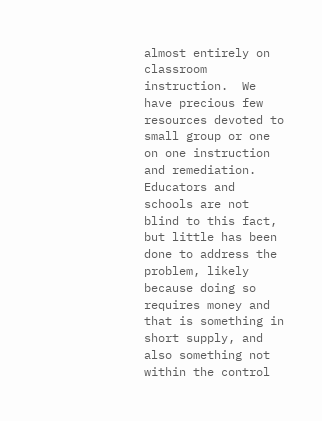almost entirely on classroom instruction.  We have precious few resources devoted to small group or one on one instruction and remediation.  Educators and schools are not blind to this fact, but little has been done to address the problem, likely because doing so requires money and that is something in short supply, and also something not within the control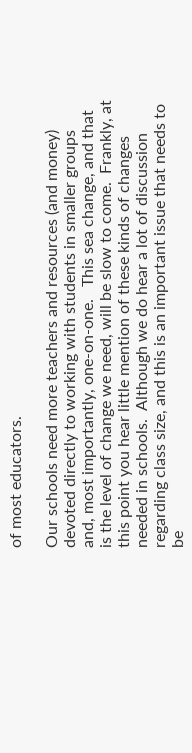of most educators.

Our schools need more teachers and resources (and money) devoted directly to working with students in smaller groups and, most importantly, one-on-one.   This sea change, and that is the level of change we need, will be slow to come.  Frankly, at this point you hear little mention of these kinds of changes needed in schools.  Although we do hear a lot of discussion regarding class size, and this is an important issue that needs to be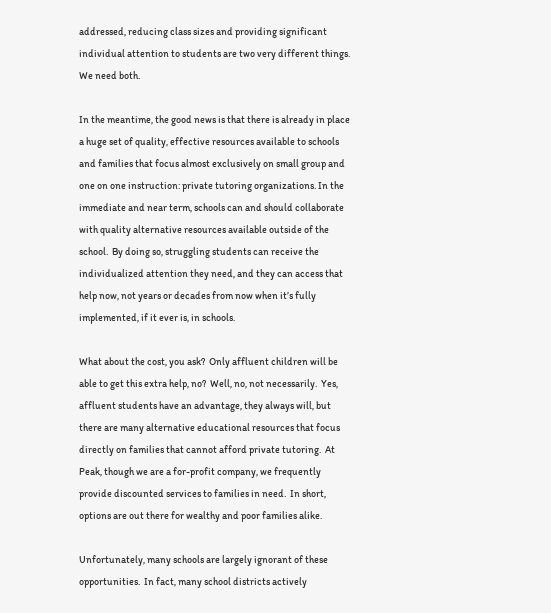addressed, reducing class sizes and providing significant individual attention to students are two very different things.  We need both.

In the meantime, the good news is that there is already in place a huge set of quality, effective resources available to schools and families that focus almost exclusively on small group and one on one instruction: private tutoring organizations. In the immediate and near term, schools can and should collaborate with quality alternative resources available outside of the school.  By doing so, struggling students can receive the individualized attention they need, and they can access that help now, not years or decades from now when it’s fully implemented, if it ever is, in schools.

What about the cost, you ask?  Only affluent children will be able to get this extra help, no?  Well, no, not necessarily.  Yes, affluent students have an advantage, they always will, but there are many alternative educational resources that focus directly on families that cannot afford private tutoring.  At Peak, though we are a for-profit company, we frequently provide discounted services to families in need.  In short, options are out there for wealthy and poor families alike.

Unfortunately, many schools are largely ignorant of these opportunities.  In fact, many school districts actively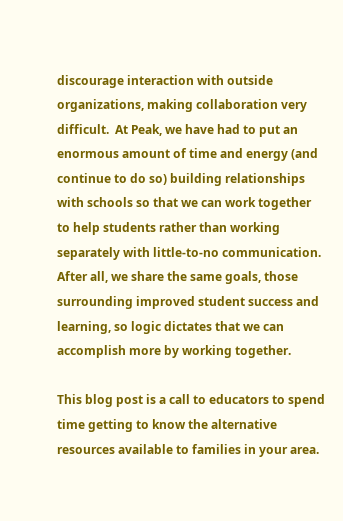discourage interaction with outside organizations, making collaboration very difficult.  At Peak, we have had to put an enormous amount of time and energy (and continue to do so) building relationships with schools so that we can work together to help students rather than working separately with little-to-no communication.  After all, we share the same goals, those surrounding improved student success and learning, so logic dictates that we can accomplish more by working together.

This blog post is a call to educators to spend time getting to know the alternative resources available to families in your area.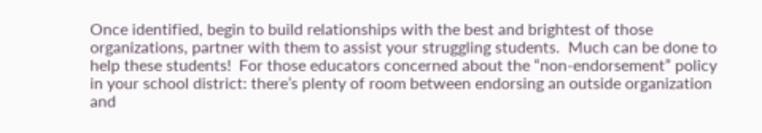Once identified, begin to build relationships with the best and brightest of those organizations, partner with them to assist your struggling students.  Much can be done to help these students!  For those educators concerned about the “non-endorsement” policy in your school district: there’s plenty of room between endorsing an outside organization and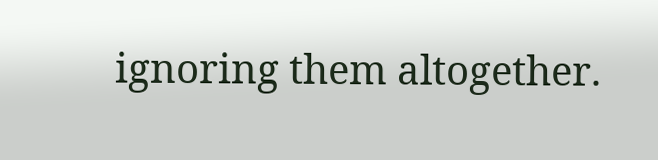ignoring them altogether.